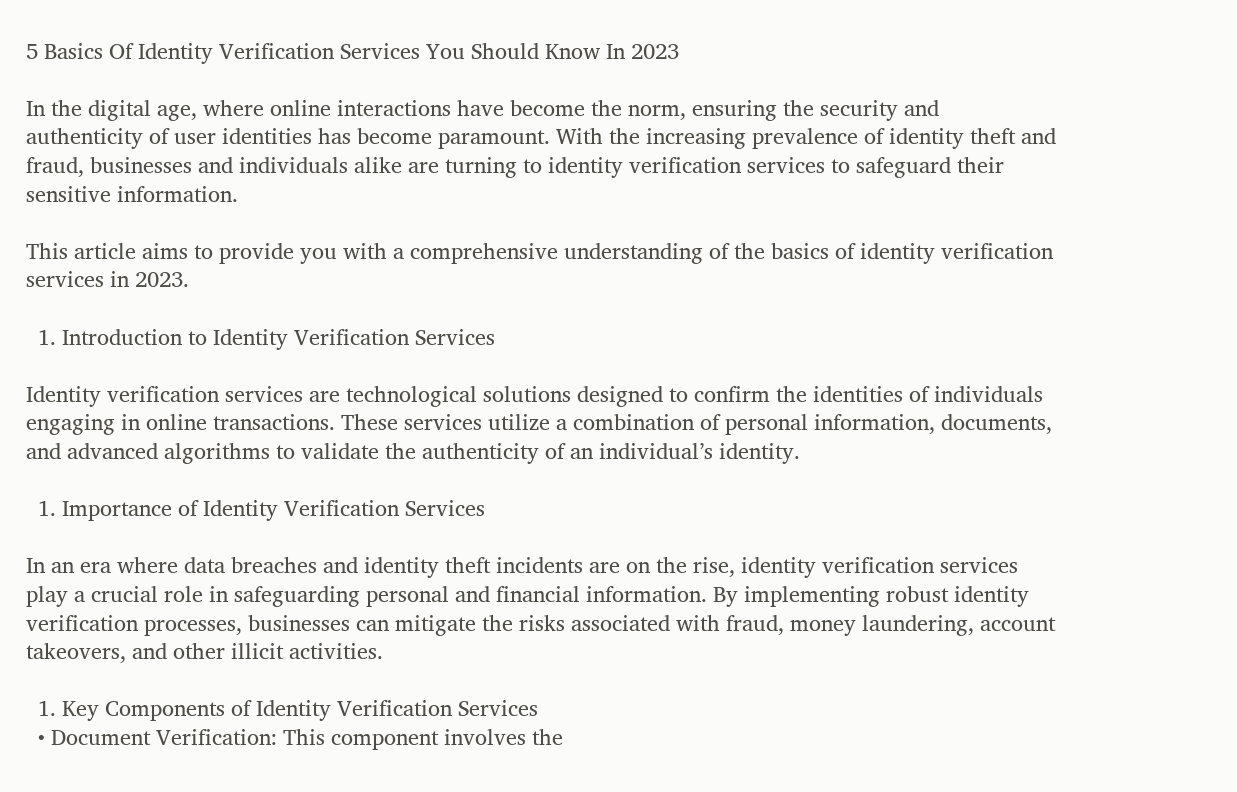5 Basics Of Identity Verification Services You Should Know In 2023

In the digital age, where online interactions have become the norm, ensuring the security and authenticity of user identities has become paramount. With the increasing prevalence of identity theft and fraud, businesses and individuals alike are turning to identity verification services to safeguard their sensitive information.

This article aims to provide you with a comprehensive understanding of the basics of identity verification services in 2023.

  1. Introduction to Identity Verification Services

Identity verification services are technological solutions designed to confirm the identities of individuals engaging in online transactions. These services utilize a combination of personal information, documents, and advanced algorithms to validate the authenticity of an individual’s identity.

  1. Importance of Identity Verification Services

In an era where data breaches and identity theft incidents are on the rise, identity verification services play a crucial role in safeguarding personal and financial information. By implementing robust identity verification processes, businesses can mitigate the risks associated with fraud, money laundering, account takeovers, and other illicit activities.

  1. Key Components of Identity Verification Services
  • Document Verification: This component involves the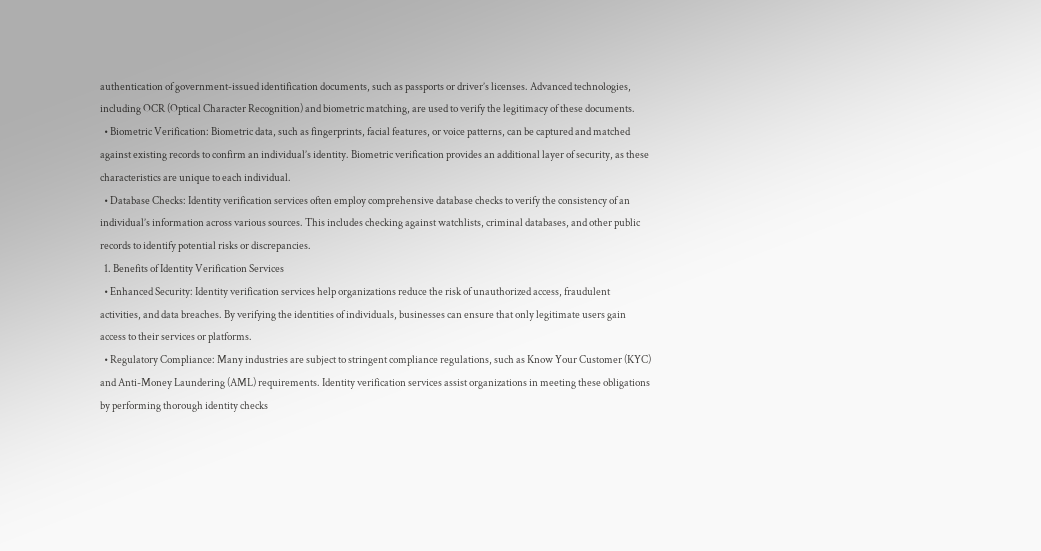authentication of government-issued identification documents, such as passports or driver’s licenses. Advanced technologies, including OCR (Optical Character Recognition) and biometric matching, are used to verify the legitimacy of these documents.
  • Biometric Verification: Biometric data, such as fingerprints, facial features, or voice patterns, can be captured and matched against existing records to confirm an individual’s identity. Biometric verification provides an additional layer of security, as these characteristics are unique to each individual.
  • Database Checks: Identity verification services often employ comprehensive database checks to verify the consistency of an individual’s information across various sources. This includes checking against watchlists, criminal databases, and other public records to identify potential risks or discrepancies.
  1. Benefits of Identity Verification Services
  • Enhanced Security: Identity verification services help organizations reduce the risk of unauthorized access, fraudulent activities, and data breaches. By verifying the identities of individuals, businesses can ensure that only legitimate users gain access to their services or platforms.
  • Regulatory Compliance: Many industries are subject to stringent compliance regulations, such as Know Your Customer (KYC) and Anti-Money Laundering (AML) requirements. Identity verification services assist organizations in meeting these obligations by performing thorough identity checks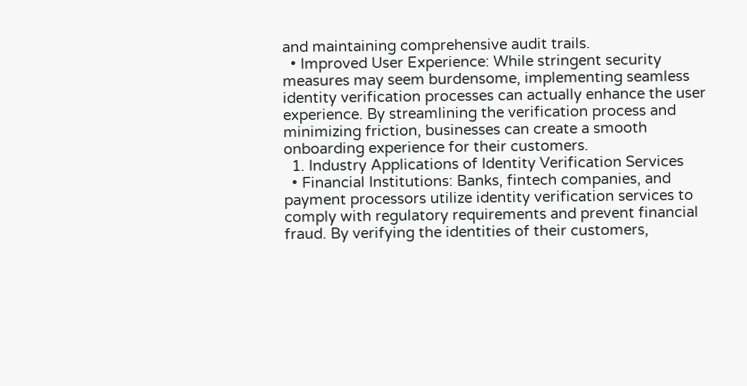and maintaining comprehensive audit trails.
  • Improved User Experience: While stringent security measures may seem burdensome, implementing seamless identity verification processes can actually enhance the user experience. By streamlining the verification process and minimizing friction, businesses can create a smooth onboarding experience for their customers.
  1. Industry Applications of Identity Verification Services
  • Financial Institutions: Banks, fintech companies, and payment processors utilize identity verification services to comply with regulatory requirements and prevent financial fraud. By verifying the identities of their customers,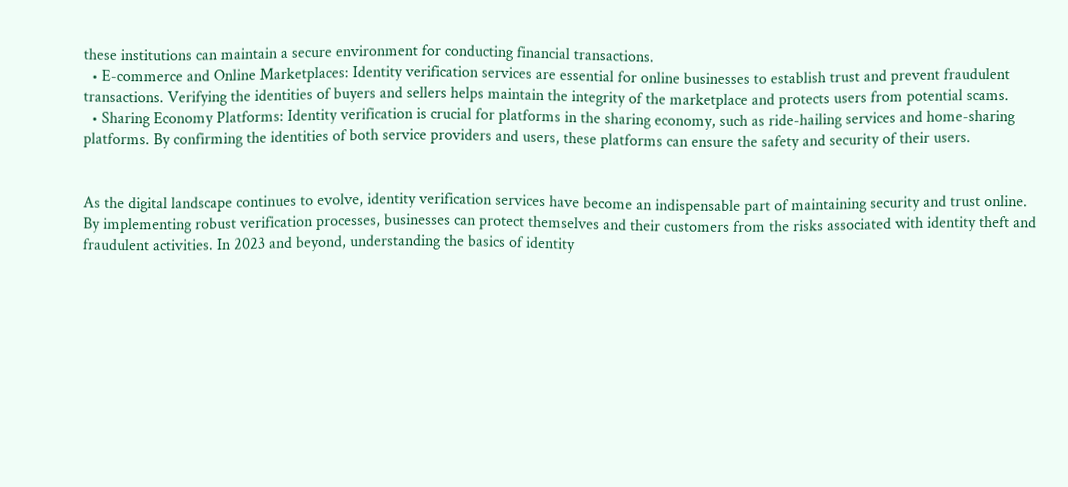these institutions can maintain a secure environment for conducting financial transactions.
  • E-commerce and Online Marketplaces: Identity verification services are essential for online businesses to establish trust and prevent fraudulent transactions. Verifying the identities of buyers and sellers helps maintain the integrity of the marketplace and protects users from potential scams.
  • Sharing Economy Platforms: Identity verification is crucial for platforms in the sharing economy, such as ride-hailing services and home-sharing platforms. By confirming the identities of both service providers and users, these platforms can ensure the safety and security of their users.


As the digital landscape continues to evolve, identity verification services have become an indispensable part of maintaining security and trust online. By implementing robust verification processes, businesses can protect themselves and their customers from the risks associated with identity theft and fraudulent activities. In 2023 and beyond, understanding the basics of identity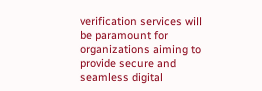verification services will be paramount for organizations aiming to provide secure and seamless digital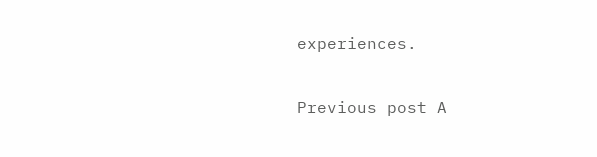experiences.

Previous post A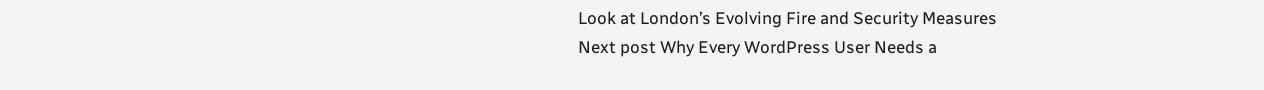Look at London’s Evolving Fire and Security Measures
Next post Why Every WordPress User Needs a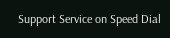Support Service on Speed Dial